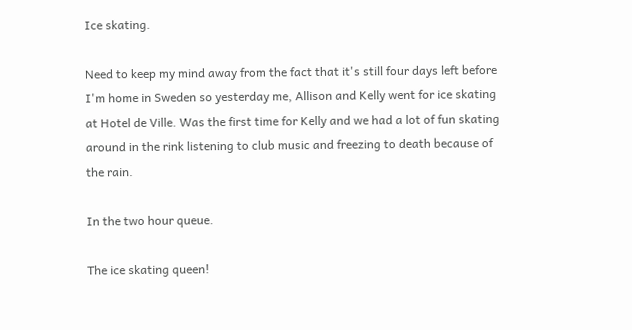Ice skating.

Need to keep my mind away from the fact that it's still four days left before
I'm home in Sweden so yesterday me, Allison and Kelly went for ice skating
at Hotel de Ville. Was the first time for Kelly and we had a lot of fun skating
around in the rink listening to club music and freezing to death because of
the rain.

In the two hour queue.

The ice skating queen!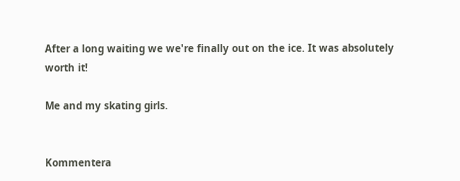After a long waiting we we're finally out on the ice. It was absolutely
worth it!

Me and my skating girls.


Kommentera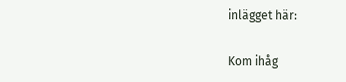inlägget här:

Kom ihåg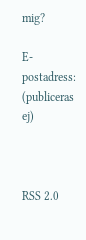mig?

E-postadress: (publiceras ej)



RSS 2.0